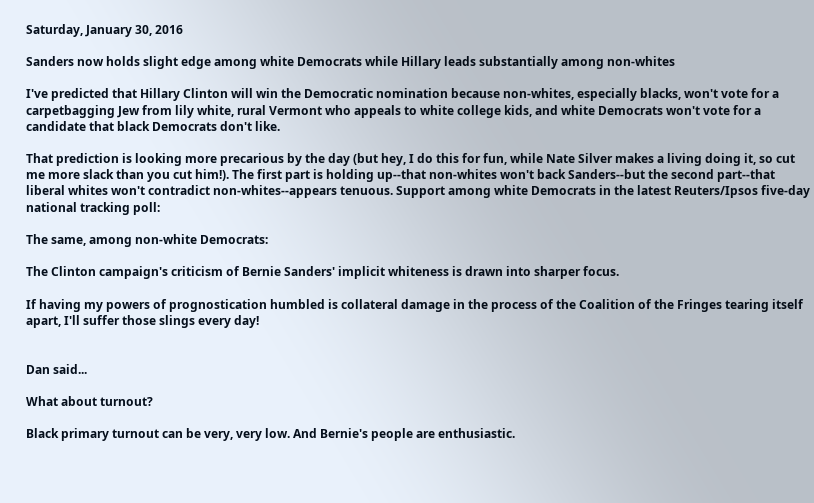Saturday, January 30, 2016

Sanders now holds slight edge among white Democrats while Hillary leads substantially among non-whites

I've predicted that Hillary Clinton will win the Democratic nomination because non-whites, especially blacks, won't vote for a carpetbagging Jew from lily white, rural Vermont who appeals to white college kids, and white Democrats won't vote for a candidate that black Democrats don't like.

That prediction is looking more precarious by the day (but hey, I do this for fun, while Nate Silver makes a living doing it, so cut me more slack than you cut him!). The first part is holding up--that non-whites won't back Sanders--but the second part--that liberal whites won't contradict non-whites--appears tenuous. Support among white Democrats in the latest Reuters/Ipsos five-day national tracking poll:

The same, among non-white Democrats:

The Clinton campaign's criticism of Bernie Sanders' implicit whiteness is drawn into sharper focus.

If having my powers of prognostication humbled is collateral damage in the process of the Coalition of the Fringes tearing itself apart, I'll suffer those slings every day!


Dan said...

What about turnout?

Black primary turnout can be very, very low. And Bernie's people are enthusiastic.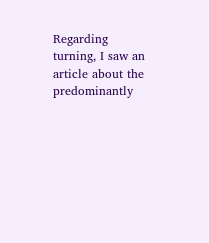Regarding turning, I saw an article about the predominantly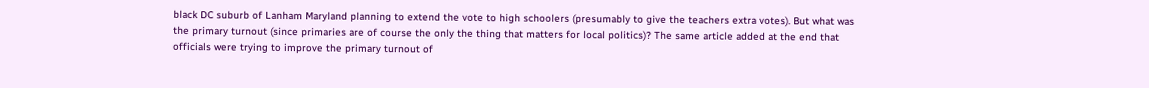black DC suburb of Lanham Maryland planning to extend the vote to high schoolers (presumably to give the teachers extra votes). But what was the primary turnout (since primaries are of course the only the thing that matters for local politics)? The same article added at the end that officials were trying to improve the primary turnout of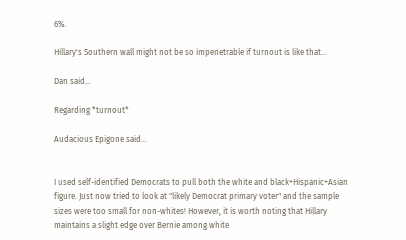6%.

Hillary's Southern wall might not be so impenetrable if turnout is like that...

Dan said...

Regarding *turnout*

Audacious Epigone said...


I used self-identified Democrats to pull both the white and black+Hispanic+Asian figure. Just now tried to look at "likely Democrat primary voter" and the sample sizes were too small for non-whites! However, it is worth noting that Hillary maintains a slight edge over Bernie among white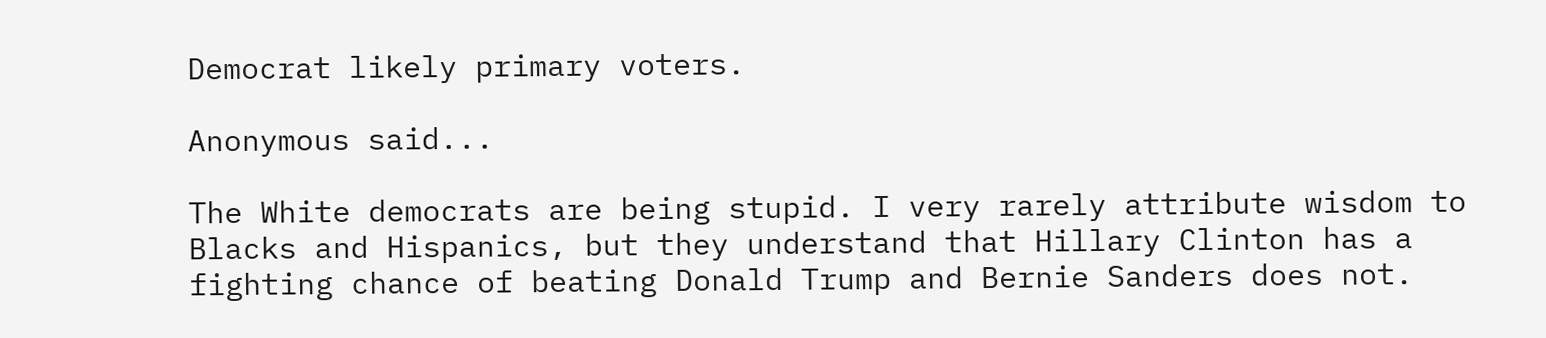Democrat likely primary voters.

Anonymous said...

The White democrats are being stupid. I very rarely attribute wisdom to Blacks and Hispanics, but they understand that Hillary Clinton has a fighting chance of beating Donald Trump and Bernie Sanders does not.